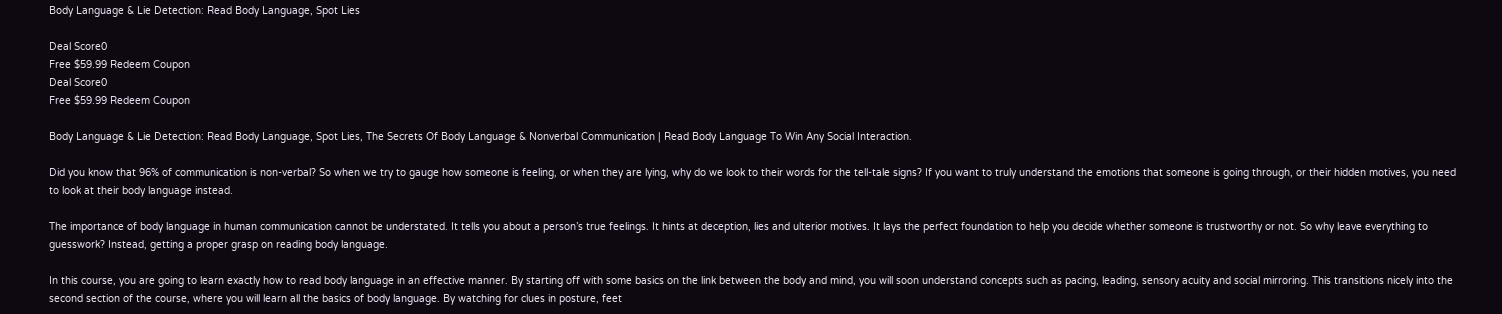Body Language & Lie Detection: Read Body Language, Spot Lies

Deal Score0
Free $59.99 Redeem Coupon
Deal Score0
Free $59.99 Redeem Coupon

Body Language & Lie Detection: Read Body Language, Spot Lies, The Secrets Of Body Language & Nonverbal Communication | Read Body Language To Win Any Social Interaction.

Did you know that 96% of communication is non-verbal? So when we try to gauge how someone is feeling, or when they are lying, why do we look to their words for the tell-tale signs? If you want to truly understand the emotions that someone is going through, or their hidden motives, you need to look at their body language instead.

The importance of body language in human communication cannot be understated. It tells you about a person’s true feelings. It hints at deception, lies and ulterior motives. It lays the perfect foundation to help you decide whether someone is trustworthy or not. So why leave everything to guesswork? Instead, getting a proper grasp on reading body language.

In this course, you are going to learn exactly how to read body language in an effective manner. By starting off with some basics on the link between the body and mind, you will soon understand concepts such as pacing, leading, sensory acuity and social mirroring. This transitions nicely into the second section of the course, where you will learn all the basics of body language. By watching for clues in posture, feet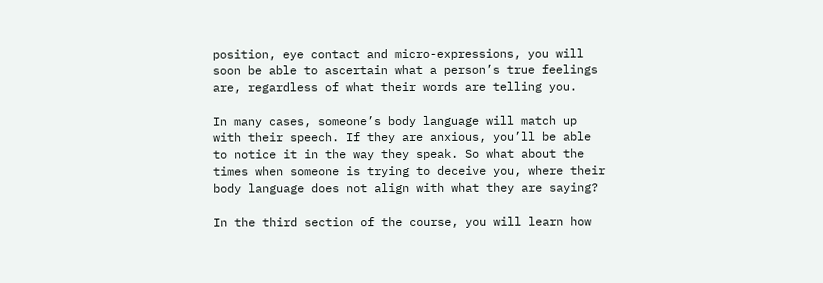position, eye contact and micro-expressions, you will soon be able to ascertain what a person’s true feelings are, regardless of what their words are telling you.

In many cases, someone’s body language will match up with their speech. If they are anxious, you’ll be able to notice it in the way they speak. So what about the times when someone is trying to deceive you, where their body language does not align with what they are saying?

In the third section of the course, you will learn how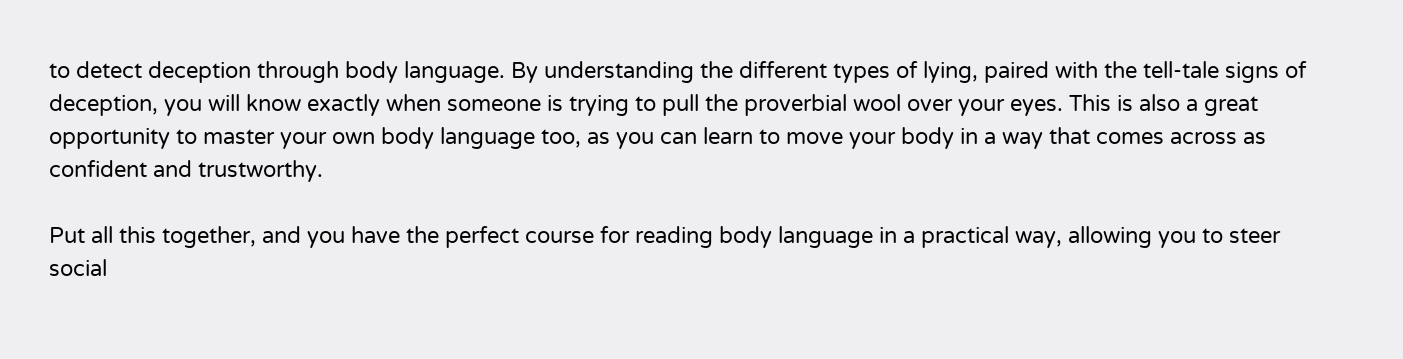to detect deception through body language. By understanding the different types of lying, paired with the tell-tale signs of deception, you will know exactly when someone is trying to pull the proverbial wool over your eyes. This is also a great opportunity to master your own body language too, as you can learn to move your body in a way that comes across as confident and trustworthy.

Put all this together, and you have the perfect course for reading body language in a practical way, allowing you to steer social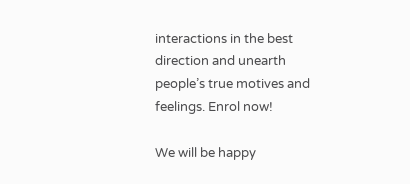interactions in the best direction and unearth people’s true motives and feelings. Enrol now!

We will be happy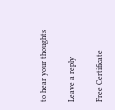to hear your thoughts

Leave a reply

Free Certificate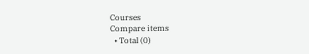Courses
Compare items
  • Total (0)